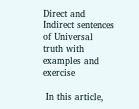Direct and Indirect sentences of Universal truth with examples and exercise

 In this article,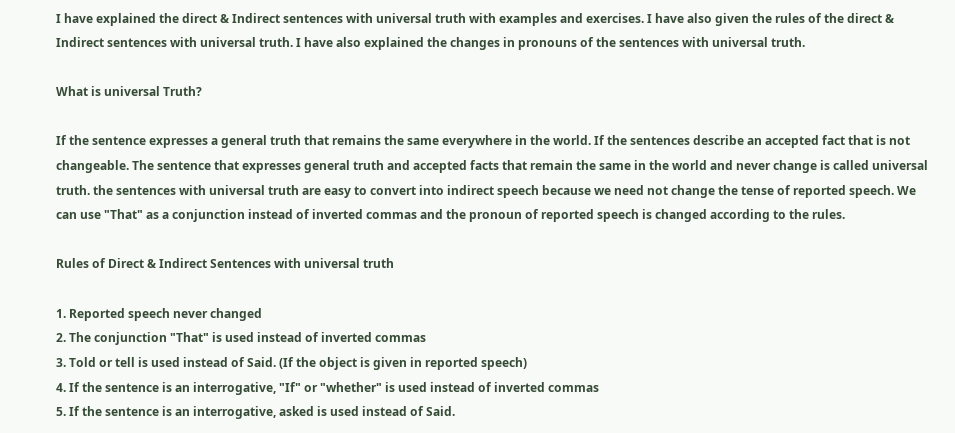I have explained the direct & Indirect sentences with universal truth with examples and exercises. I have also given the rules of the direct & Indirect sentences with universal truth. I have also explained the changes in pronouns of the sentences with universal truth.

What is universal Truth?

If the sentence expresses a general truth that remains the same everywhere in the world. If the sentences describe an accepted fact that is not changeable. The sentence that expresses general truth and accepted facts that remain the same in the world and never change is called universal truth. the sentences with universal truth are easy to convert into indirect speech because we need not change the tense of reported speech. We can use "That" as a conjunction instead of inverted commas and the pronoun of reported speech is changed according to the rules.

Rules of Direct & Indirect Sentences with universal truth

1. Reported speech never changed
2. The conjunction "That" is used instead of inverted commas
3. Told or tell is used instead of Said. (If the object is given in reported speech)
4. If the sentence is an interrogative, "If" or "whether" is used instead of inverted commas
5. If the sentence is an interrogative, asked is used instead of Said.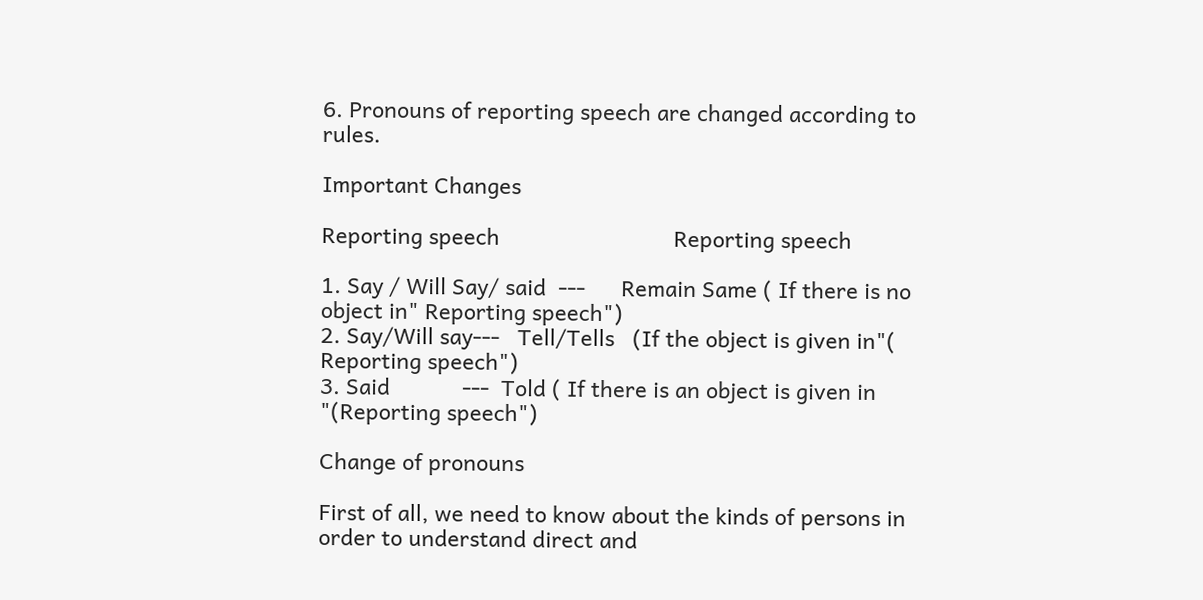6. Pronouns of reporting speech are changed according to rules.

Important Changes

Reporting speech                             Reporting speech

1. Say / Will Say/ said  ---      Remain Same ( If there is no object in" Reporting speech")
2. Say/Will say---   Tell/Tells   (If the object is given in"( Reporting speech")
3. Said            ---  Told ( If there is an object is given in "(Reporting speech")

Change of pronouns

First of all, we need to know about the kinds of persons in order to understand direct and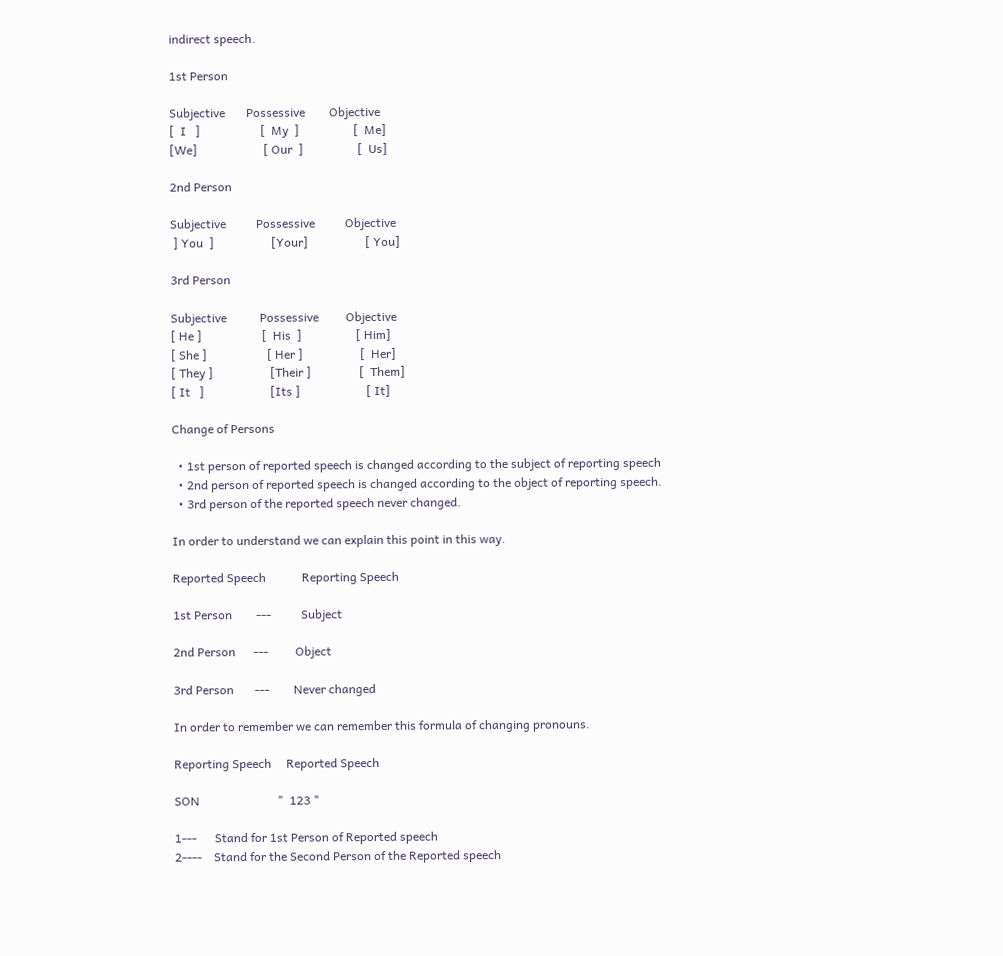indirect speech.

1st Person

Subjective       Possessive        Objective
[  I   ]                    [  My  ]                  [  Me]
[We]                      [ Our  ]                  [  Us]

2nd Person

Subjective          Possessive          Objective
 ] You  ]                   [Your]                   [ You]

3rd Person

Subjective           Possessive         Objective
[ He ]                    [  His  ]                  [ Him]
[ She ]                    [ Her ]                   [  Her]
[ They ]                   [Their ]                [  Them]
[ It   ]                      [Its ]                      [ It]

Change of Persons

  • 1st person of reported speech is changed according to the subject of reporting speech
  • 2nd person of reported speech is changed according to the object of reporting speech.
  • 3rd person of the reported speech never changed.

In order to understand we can explain this point in this way.

Reported Speech            Reporting Speech

1st Person        ---          Subject

2nd Person      ---         Object

3rd Person       ---        Never changed

In order to remember we can remember this formula of changing pronouns.

Reporting Speech     Reported Speech

SON                          "  123 "

1---      Stand for 1st Person of Reported speech
2----    Stand for the Second Person of the Reported speech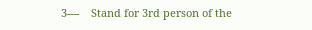3----    Stand for 3rd person of the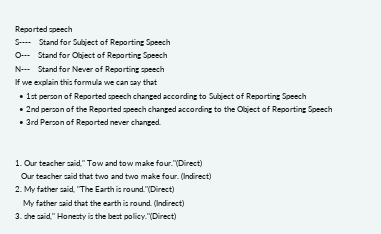Reported speech
S----    Stand for Subject of Reporting Speech
O---    Stand for Object of Reporting Speech
N---    Stand for Never of Reporting speech
If we explain this formula we can say that
  • 1st person of Reported speech changed according to Subject of Reporting Speech
  • 2nd person of the Reported speech changed according to the Object of Reporting Speech
  • 3rd Person of Reported never changed.


1. Our teacher said," Tow and tow make four."(Direct)
   Our teacher said that two and two make four. (Indirect)
2. My father said, "The Earth is round."(Direct)
    My father said that the earth is round. (Indirect)
3. she said," Honesty is the best policy."(Direct)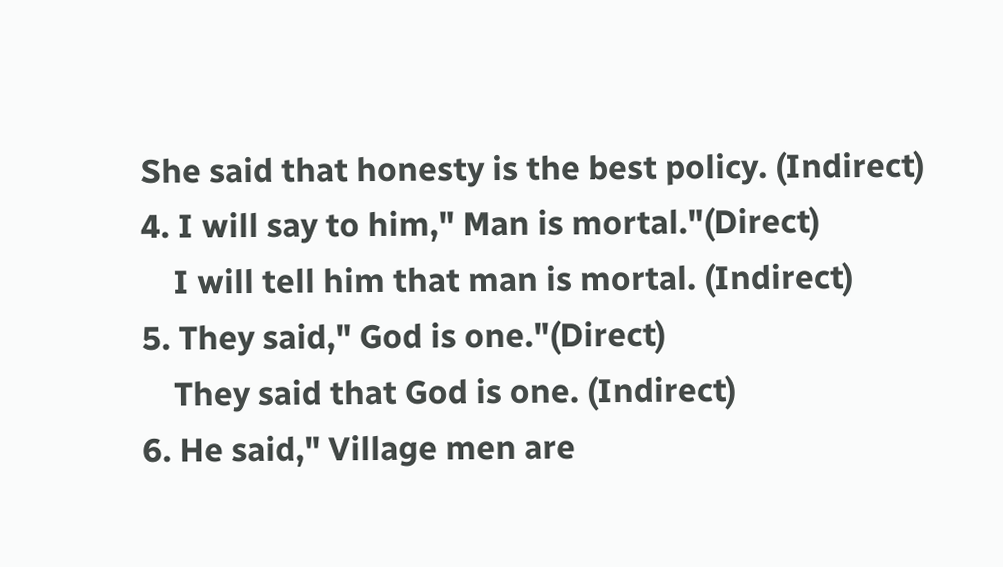She said that honesty is the best policy. (Indirect)
4. I will say to him," Man is mortal."(Direct)
    I will tell him that man is mortal. (Indirect)
5. They said," God is one."(Direct)
    They said that God is one. (Indirect)
6. He said," Village men are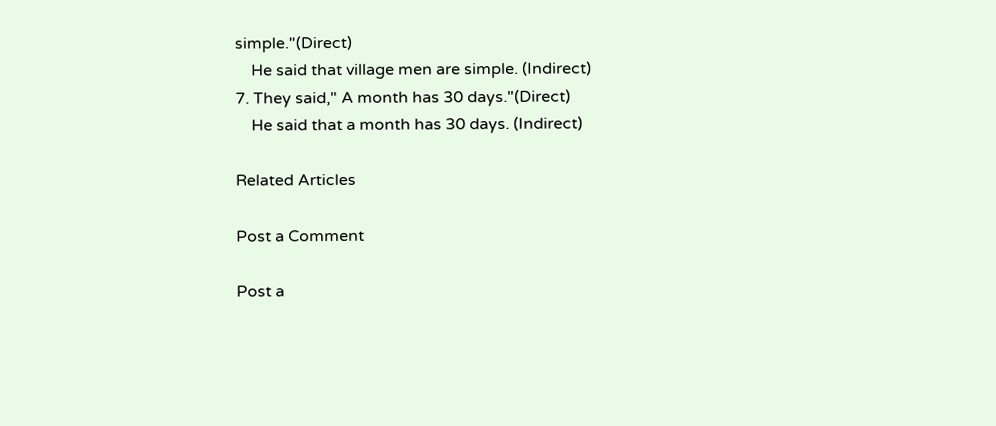simple."(Direct)
    He said that village men are simple. (Indirect)
7. They said," A month has 30 days."(Direct)
    He said that a month has 30 days. (Indirect)

Related Articles

Post a Comment

Post a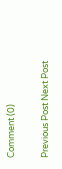Comment (0)

Previous Post Next Post